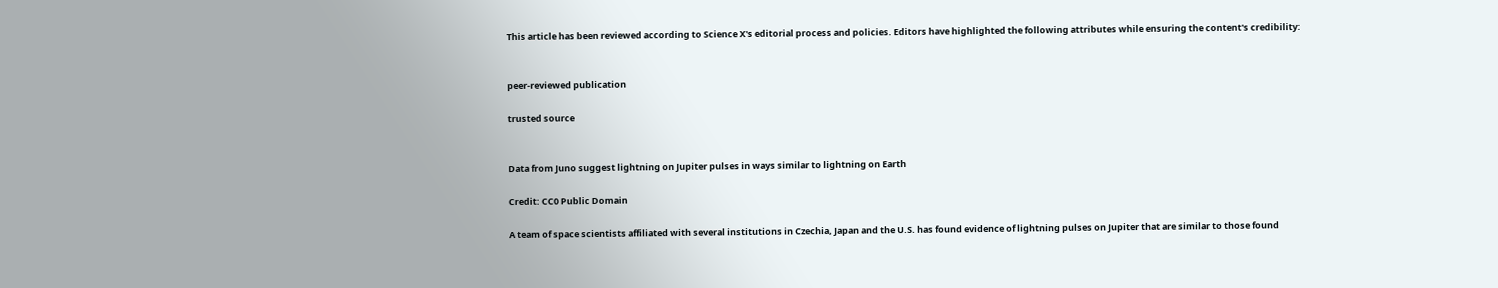This article has been reviewed according to Science X's editorial process and policies. Editors have highlighted the following attributes while ensuring the content's credibility:


peer-reviewed publication

trusted source


Data from Juno suggest lightning on Jupiter pulses in ways similar to lightning on Earth

Credit: CC0 Public Domain

A team of space scientists affiliated with several institutions in Czechia, Japan and the U.S. has found evidence of lightning pulses on Jupiter that are similar to those found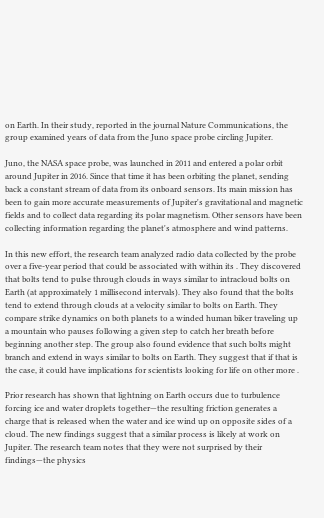on Earth. In their study, reported in the journal Nature Communications, the group examined years of data from the Juno space probe circling Jupiter.

Juno, the NASA space probe, was launched in 2011 and entered a polar orbit around Jupiter in 2016. Since that time it has been orbiting the planet, sending back a constant stream of data from its onboard sensors. Its main mission has been to gain more accurate measurements of Jupiter's gravitational and magnetic fields and to collect data regarding its polar magnetism. Other sensors have been collecting information regarding the planet's atmosphere and wind patterns.

In this new effort, the research team analyzed radio data collected by the probe over a five-year period that could be associated with within its . They discovered that bolts tend to pulse through clouds in ways similar to intracloud bolts on Earth (at approximately 1 millisecond intervals). They also found that the bolts tend to extend through clouds at a velocity similar to bolts on Earth. They compare strike dynamics on both planets to a winded human biker traveling up a mountain who pauses following a given step to catch her breath before beginning another step. The group also found evidence that such bolts might branch and extend in ways similar to bolts on Earth. They suggest that if that is the case, it could have implications for scientists looking for life on other more .

Prior research has shown that lightning on Earth occurs due to turbulence forcing ice and water droplets together—the resulting friction generates a charge that is released when the water and ice wind up on opposite sides of a cloud. The new findings suggest that a similar process is likely at work on Jupiter. The research team notes that they were not surprised by their findings—the physics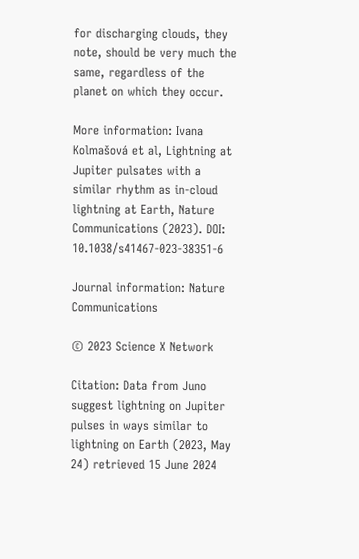for discharging clouds, they note, should be very much the same, regardless of the planet on which they occur.

More information: Ivana Kolmašová et al, Lightning at Jupiter pulsates with a similar rhythm as in-cloud lightning at Earth, Nature Communications (2023). DOI: 10.1038/s41467-023-38351-6

Journal information: Nature Communications

© 2023 Science X Network

Citation: Data from Juno suggest lightning on Jupiter pulses in ways similar to lightning on Earth (2023, May 24) retrieved 15 June 2024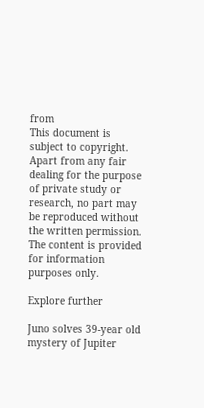from
This document is subject to copyright. Apart from any fair dealing for the purpose of private study or research, no part may be reproduced without the written permission. The content is provided for information purposes only.

Explore further

Juno solves 39-year old mystery of Jupiter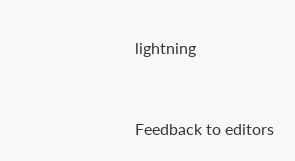lightning


Feedback to editors